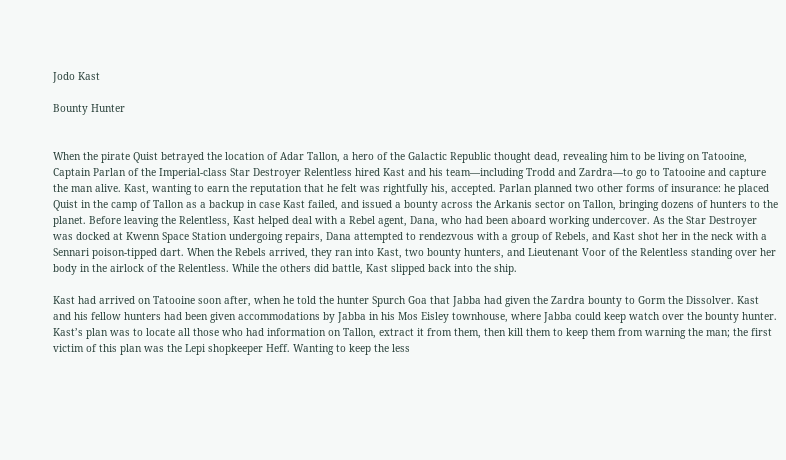Jodo Kast

Bounty Hunter


When the pirate Quist betrayed the location of Adar Tallon, a hero of the Galactic Republic thought dead, revealing him to be living on Tatooine, Captain Parlan of the Imperial-class Star Destroyer Relentless hired Kast and his team—including Trodd and Zardra—to go to Tatooine and capture the man alive. Kast, wanting to earn the reputation that he felt was rightfully his, accepted. Parlan planned two other forms of insurance: he placed Quist in the camp of Tallon as a backup in case Kast failed, and issued a bounty across the Arkanis sector on Tallon, bringing dozens of hunters to the planet. Before leaving the Relentless, Kast helped deal with a Rebel agent, Dana, who had been aboard working undercover. As the Star Destroyer was docked at Kwenn Space Station undergoing repairs, Dana attempted to rendezvous with a group of Rebels, and Kast shot her in the neck with a Sennari poison-tipped dart. When the Rebels arrived, they ran into Kast, two bounty hunters, and Lieutenant Voor of the Relentless standing over her body in the airlock of the Relentless. While the others did battle, Kast slipped back into the ship.

Kast had arrived on Tatooine soon after, when he told the hunter Spurch Goa that Jabba had given the Zardra bounty to Gorm the Dissolver. Kast and his fellow hunters had been given accommodations by Jabba in his Mos Eisley townhouse, where Jabba could keep watch over the bounty hunter. Kast’s plan was to locate all those who had information on Tallon, extract it from them, then kill them to keep them from warning the man; the first victim of this plan was the Lepi shopkeeper Heff. Wanting to keep the less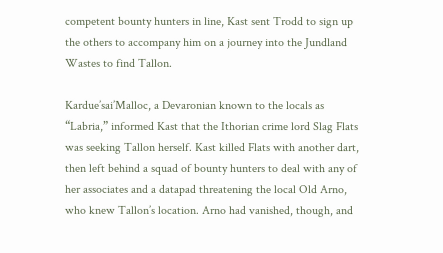competent bounty hunters in line, Kast sent Trodd to sign up the others to accompany him on a journey into the Jundland Wastes to find Tallon.

Kardue’sai’Malloc, a Devaronian known to the locals as “Labria,” informed Kast that the Ithorian crime lord Slag Flats was seeking Tallon herself. Kast killed Flats with another dart, then left behind a squad of bounty hunters to deal with any of her associates and a datapad threatening the local Old Arno, who knew Tallon’s location. Arno had vanished, though, and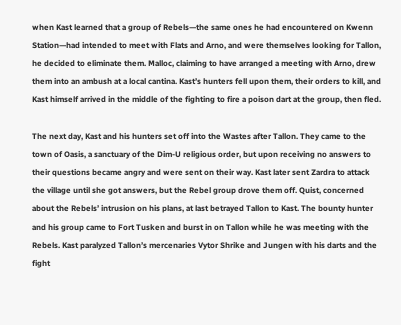when Kast learned that a group of Rebels—the same ones he had encountered on Kwenn Station—had intended to meet with Flats and Arno, and were themselves looking for Tallon, he decided to eliminate them. Malloc, claiming to have arranged a meeting with Arno, drew them into an ambush at a local cantina. Kast’s hunters fell upon them, their orders to kill, and Kast himself arrived in the middle of the fighting to fire a poison dart at the group, then fled.

The next day, Kast and his hunters set off into the Wastes after Tallon. They came to the town of Oasis, a sanctuary of the Dim-U religious order, but upon receiving no answers to their questions became angry and were sent on their way. Kast later sent Zardra to attack the village until she got answers, but the Rebel group drove them off. Quist, concerned about the Rebels’ intrusion on his plans, at last betrayed Tallon to Kast. The bounty hunter and his group came to Fort Tusken and burst in on Tallon while he was meeting with the Rebels. Kast paralyzed Tallon’s mercenaries Vytor Shrike and Jungen with his darts and the fight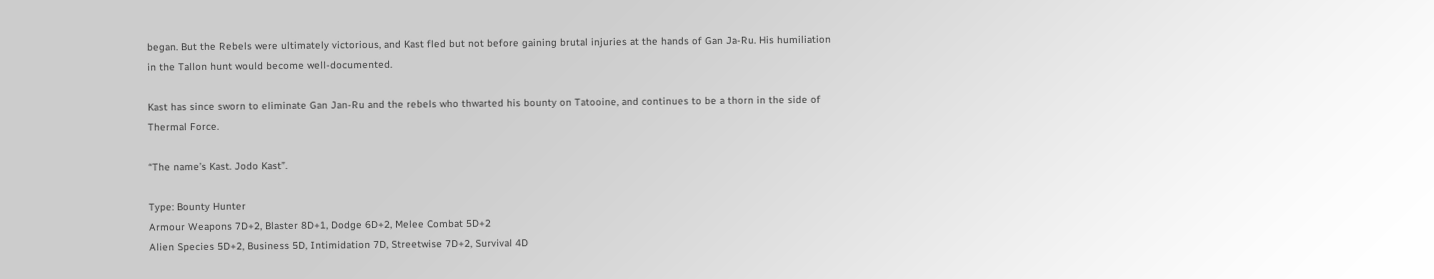began. But the Rebels were ultimately victorious, and Kast fled but not before gaining brutal injuries at the hands of Gan Ja-Ru. His humiliation in the Tallon hunt would become well-documented.

Kast has since sworn to eliminate Gan Jan-Ru and the rebels who thwarted his bounty on Tatooine, and continues to be a thorn in the side of Thermal Force.

“The name’s Kast. Jodo Kast”.

Type: Bounty Hunter
Armour Weapons 7D+2, Blaster 8D+1, Dodge 6D+2, Melee Combat 5D+2
Alien Species 5D+2, Business 5D, Intimidation 7D, Streetwise 7D+2, Survival 4D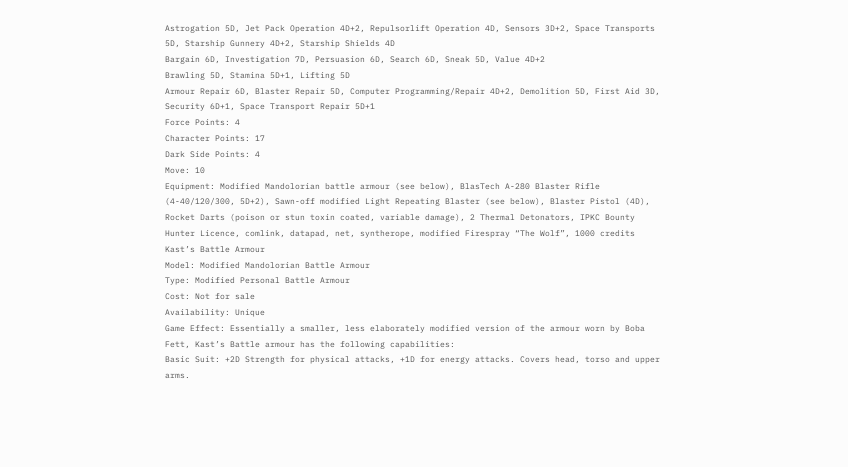Astrogation 5D, Jet Pack Operation 4D+2, Repulsorlift Operation 4D, Sensors 3D+2, Space Transports 5D, Starship Gunnery 4D+2, Starship Shields 4D
Bargain 6D, Investigation 7D, Persuasion 6D, Search 6D, Sneak 5D, Value 4D+2
Brawling 5D, Stamina 5D+1, Lifting 5D
Armour Repair 6D, Blaster Repair 5D, Computer Programming/Repair 4D+2, Demolition 5D, First Aid 3D, Security 6D+1, Space Transport Repair 5D+1
Force Points: 4
Character Points: 17
Dark Side Points: 4
Move: 10
Equipment: Modified Mandolorian battle armour (see below), BlasTech A-280 Blaster Rifle (4-40/120/300, 5D+2), Sawn-off modified Light Repeating Blaster (see below), Blaster Pistol (4D), Rocket Darts (poison or stun toxin coated, variable damage), 2 Thermal Detonators, IPKC Bounty Hunter Licence, comlink, datapad, net, syntherope, modified Firespray “The Wolf”, 1000 credits
Kast’s Battle Armour
Model: Modified Mandolorian Battle Armour
Type: Modified Personal Battle Armour
Cost: Not for sale
Availability: Unique
Game Effect: Essentially a smaller, less elaborately modified version of the armour worn by Boba Fett, Kast’s Battle armour has the following capabilities:
Basic Suit: +2D Strength for physical attacks, +1D for energy attacks. Covers head, torso and upper arms.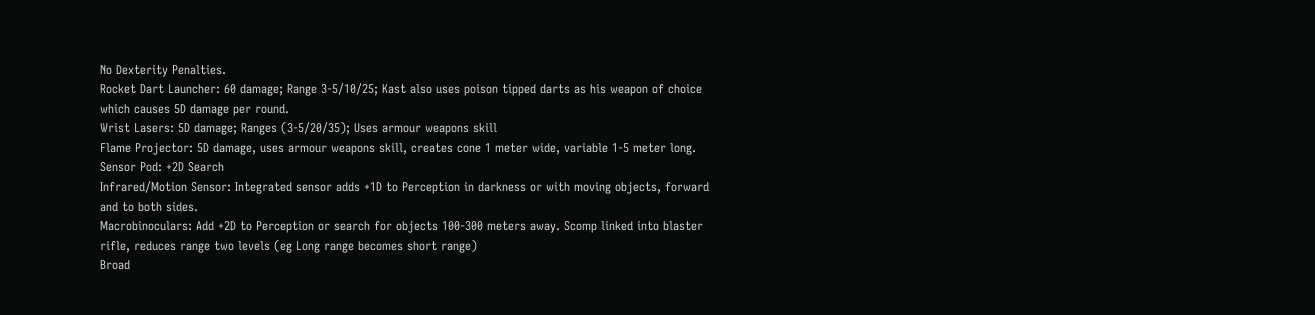No Dexterity Penalties.
Rocket Dart Launcher: 60 damage; Range 3-5/10/25; Kast also uses poison tipped darts as his weapon of choice which causes 5D damage per round.
Wrist Lasers: 5D damage; Ranges (3-5/20/35); Uses armour weapons skill
Flame Projector: 5D damage, uses armour weapons skill, creates cone 1 meter wide, variable 1-5 meter long.
Sensor Pod: +2D Search
Infrared/Motion Sensor: Integrated sensor adds +1D to Perception in darkness or with moving objects, forward and to both sides.
Macrobinoculars: Add +2D to Perception or search for objects 100-300 meters away. Scomp linked into blaster rifle, reduces range two levels (eg Long range becomes short range)
Broad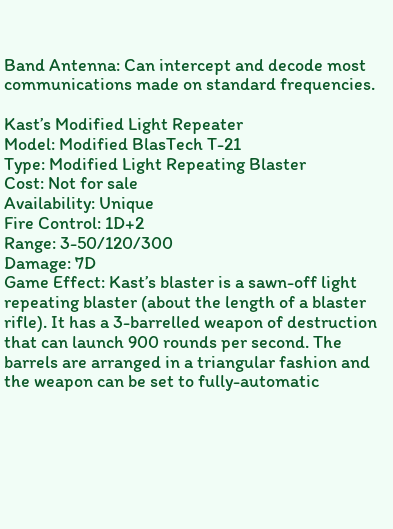Band Antenna: Can intercept and decode most communications made on standard frequencies.

Kast’s Modified Light Repeater
Model: Modified BlasTech T-21
Type: Modified Light Repeating Blaster
Cost: Not for sale
Availability: Unique
Fire Control: 1D+2
Range: 3-50/120/300
Damage: 7D
Game Effect: Kast’s blaster is a sawn-off light repeating blaster (about the length of a blaster rifle). It has a 3-barrelled weapon of destruction that can launch 900 rounds per second. The barrels are arranged in a triangular fashion and the weapon can be set to fully-automatic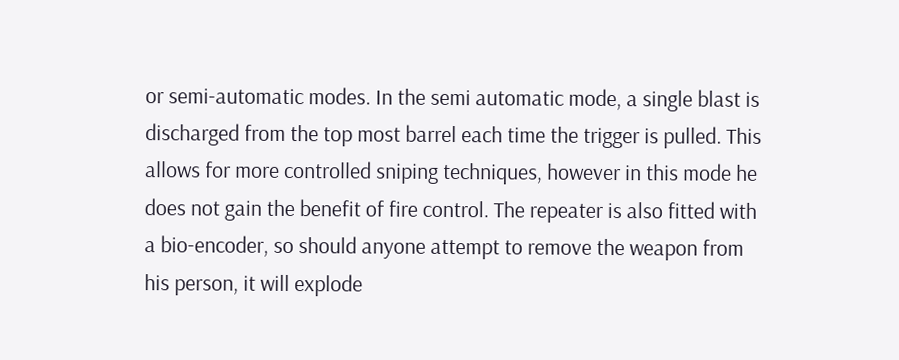or semi-automatic modes. In the semi automatic mode, a single blast is discharged from the top most barrel each time the trigger is pulled. This allows for more controlled sniping techniques, however in this mode he does not gain the benefit of fire control. The repeater is also fitted with a bio-encoder, so should anyone attempt to remove the weapon from his person, it will explode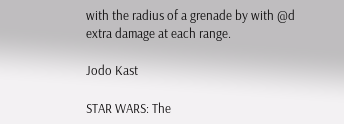with the radius of a grenade by with @d extra damage at each range.

Jodo Kast

STAR WARS: The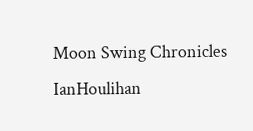Moon Swing Chronicles IanHoulihan